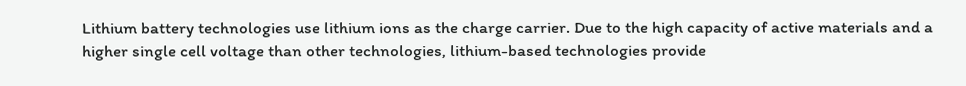Lithium battery technologies use lithium ions as the charge carrier. Due to the high capacity of active materials and a higher single cell voltage than other technologies, lithium-based technologies provide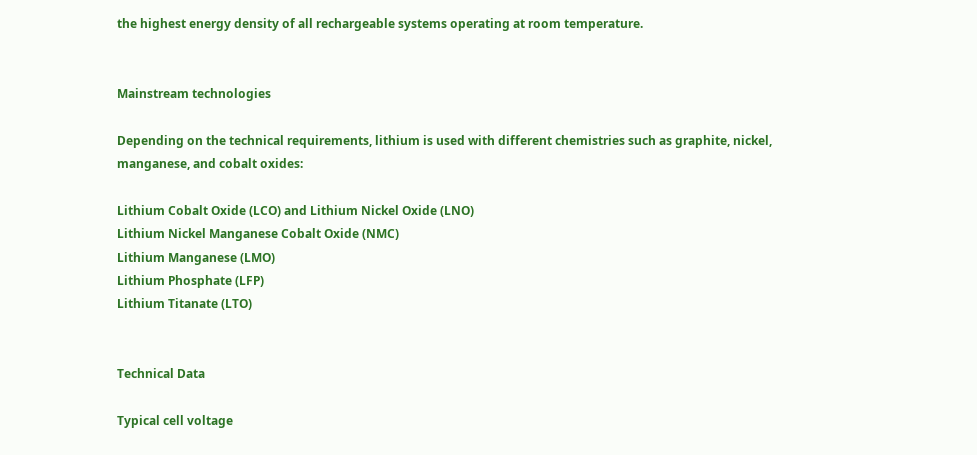the highest energy density of all rechargeable systems operating at room temperature.


Mainstream technologies

Depending on the technical requirements, lithium is used with different chemistries such as graphite, nickel, manganese, and cobalt oxides:

Lithium Cobalt Oxide (LCO) and Lithium Nickel Oxide (LNO)
Lithium Nickel Manganese Cobalt Oxide (NMC)
Lithium Manganese (LMO)
Lithium Phosphate (LFP)
Lithium Titanate (LTO)


Technical Data

Typical cell voltage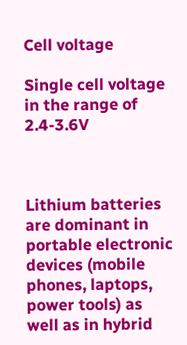Cell voltage

Single cell voltage in the range of 2.4-3.6V



Lithium batteries are dominant in portable electronic devices (mobile phones, laptops, power tools) as well as in hybrid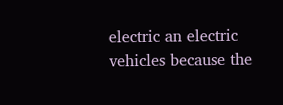electric an electric vehicles because the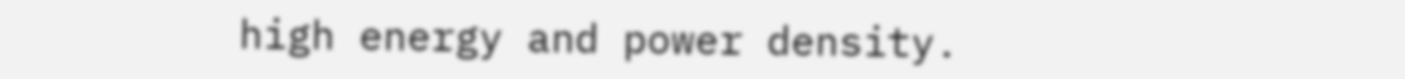high energy and power density.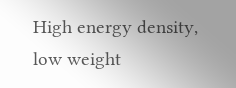High energy density, low weight